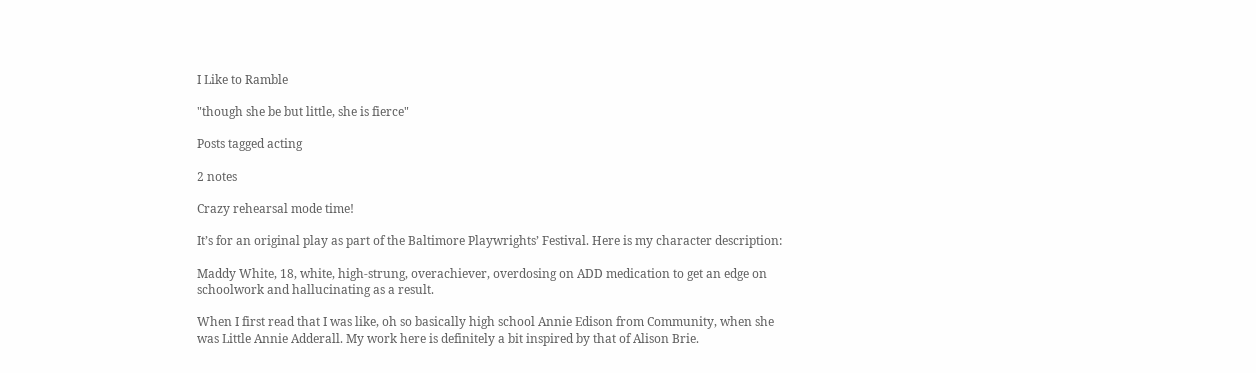I Like to Ramble

"though she be but little, she is fierce"

Posts tagged acting

2 notes

Crazy rehearsal mode time!

It’s for an original play as part of the Baltimore Playwrights’ Festival. Here is my character description:

Maddy White, 18, white, high-strung, overachiever, overdosing on ADD medication to get an edge on schoolwork and hallucinating as a result.

When I first read that I was like, oh so basically high school Annie Edison from Community, when she was Little Annie Adderall. My work here is definitely a bit inspired by that of Alison Brie.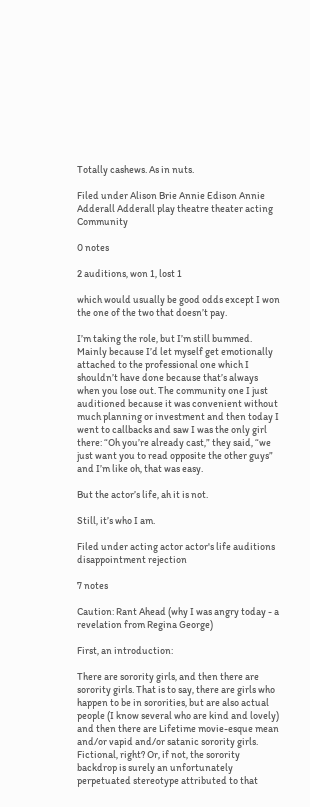Totally cashews. As in nuts.

Filed under Alison Brie Annie Edison Annie Adderall Adderall play theatre theater acting Community

0 notes

2 auditions, won 1, lost 1

which would usually be good odds except I won the one of the two that doesn’t pay.

I’m taking the role, but I’m still bummed. Mainly because I’d let myself get emotionally attached to the professional one which I shouldn’t have done because that’s always when you lose out. The community one I just auditioned because it was convenient without much planning or investment and then today I went to callbacks and saw I was the only girl there: “Oh you’re already cast,” they said, “we just want you to read opposite the other guys” and I’m like oh, that was easy.

But the actor’s life, ah it is not.

Still, it’s who I am.

Filed under acting actor actor's life auditions disappointment rejection

7 notes

Caution: Rant Ahead (why I was angry today - a revelation from Regina George)

First, an introduction:

There are sorority girls, and then there are sorority girls. That is to say, there are girls who happen to be in sororities, but are also actual people (I know several who are kind and lovely) and then there are Lifetime movie-esque mean and/or vapid and/or satanic sorority girls. Fictional, right? Or, if not, the sorority backdrop is surely an unfortunately perpetuated stereotype attributed to that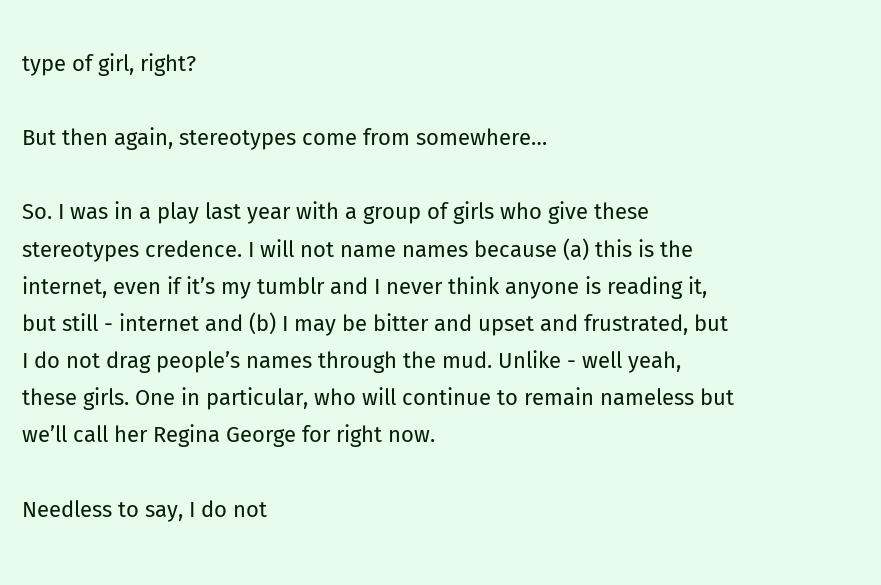type of girl, right?

But then again, stereotypes come from somewhere…

So. I was in a play last year with a group of girls who give these stereotypes credence. I will not name names because (a) this is the internet, even if it’s my tumblr and I never think anyone is reading it, but still - internet and (b) I may be bitter and upset and frustrated, but I do not drag people’s names through the mud. Unlike - well yeah, these girls. One in particular, who will continue to remain nameless but we’ll call her Regina George for right now.

Needless to say, I do not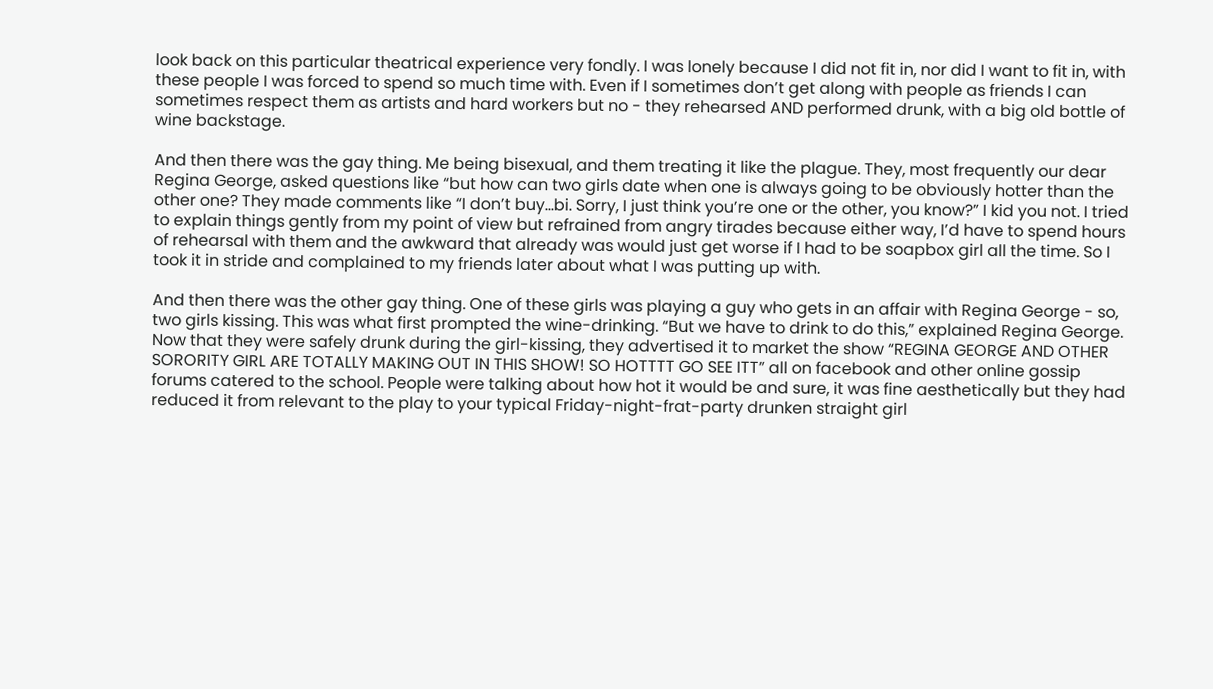look back on this particular theatrical experience very fondly. I was lonely because I did not fit in, nor did I want to fit in, with these people I was forced to spend so much time with. Even if I sometimes don’t get along with people as friends I can sometimes respect them as artists and hard workers but no - they rehearsed AND performed drunk, with a big old bottle of wine backstage.

And then there was the gay thing. Me being bisexual, and them treating it like the plague. They, most frequently our dear Regina George, asked questions like “but how can two girls date when one is always going to be obviously hotter than the other one? They made comments like “I don’t buy…bi. Sorry, I just think you’re one or the other, you know?” I kid you not. I tried to explain things gently from my point of view but refrained from angry tirades because either way, I’d have to spend hours of rehearsal with them and the awkward that already was would just get worse if I had to be soapbox girl all the time. So I took it in stride and complained to my friends later about what I was putting up with.

And then there was the other gay thing. One of these girls was playing a guy who gets in an affair with Regina George - so, two girls kissing. This was what first prompted the wine-drinking. “But we have to drink to do this,” explained Regina George. Now that they were safely drunk during the girl-kissing, they advertised it to market the show “REGINA GEORGE AND OTHER SORORITY GIRL ARE TOTALLY MAKING OUT IN THIS SHOW! SO HOTTTT GO SEE ITT” all on facebook and other online gossip forums catered to the school. People were talking about how hot it would be and sure, it was fine aesthetically but they had reduced it from relevant to the play to your typical Friday-night-frat-party drunken straight girl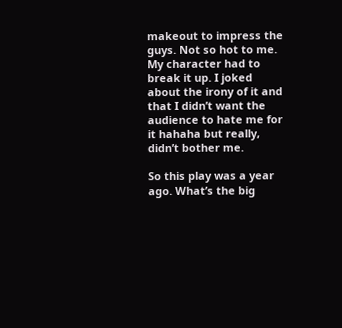makeout to impress the guys. Not so hot to me. My character had to break it up. I joked about the irony of it and that I didn’t want the audience to hate me for it hahaha but really, didn’t bother me.

So this play was a year ago. What’s the big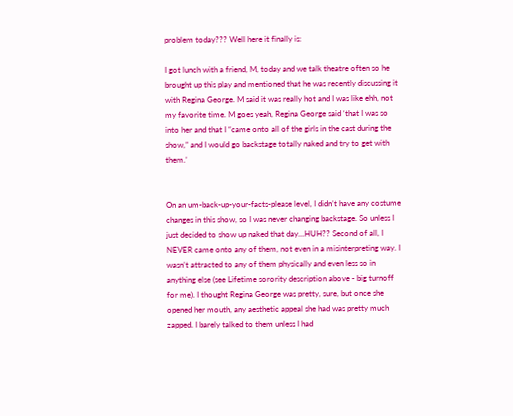problem today??? Well here it finally is:

I got lunch with a friend, M, today and we talk theatre often so he brought up this play and mentioned that he was recently discussing it with Regina George. M said it was really hot and I was like ehh, not my favorite time. M goes yeah, Regina George said ‘that I was so into her and that I “came onto all of the girls in the cast during the show,” and I would go backstage totally naked and try to get with them.’


On an um-back-up-your-facts-please level, I didn’t have any costume changes in this show, so I was never changing backstage. So unless I just decided to show up naked that day…HUH?? Second of all, I NEVER came onto any of them, not even in a misinterpreting way. I wasn’t attracted to any of them physically and even less so in anything else (see Lifetime sorority description above - big turnoff for me). I thought Regina George was pretty, sure, but once she opened her mouth, any aesthetic appeal she had was pretty much zapped. I barely talked to them unless I had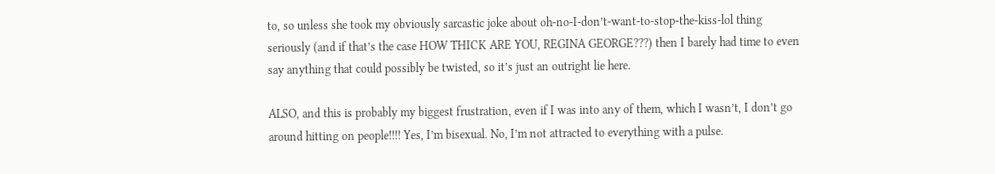to, so unless she took my obviously sarcastic joke about oh-no-I-don’t-want-to-stop-the-kiss-lol thing seriously (and if that’s the case HOW THICK ARE YOU, REGINA GEORGE???) then I barely had time to even say anything that could possibly be twisted, so it’s just an outright lie here.

ALSO, and this is probably my biggest frustration, even if I was into any of them, which I wasn’t, I don’t go around hitting on people!!!! Yes, I’m bisexual. No, I’m not attracted to everything with a pulse.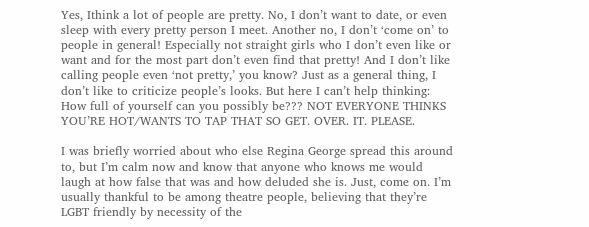Yes, Ithink a lot of people are pretty. No, I don’t want to date, or even sleep with every pretty person I meet. Another no, I don’t ‘come on’ to people in general! Especially not straight girls who I don’t even like or want and for the most part don’t even find that pretty! And I don’t like calling people even ‘not pretty,’ you know? Just as a general thing, I don’t like to criticize people’s looks. But here I can’t help thinking: How full of yourself can you possibly be??? NOT EVERYONE THINKS YOU’RE HOT/WANTS TO TAP THAT SO GET. OVER. IT. PLEASE.

I was briefly worried about who else Regina George spread this around to, but I’m calm now and know that anyone who knows me would laugh at how false that was and how deluded she is. Just, come on. I’m usually thankful to be among theatre people, believing that they’re LGBT friendly by necessity of the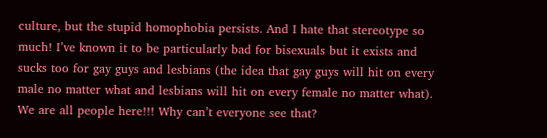culture, but the stupid homophobia persists. And I hate that stereotype so much! I’ve known it to be particularly bad for bisexuals but it exists and sucks too for gay guys and lesbians (the idea that gay guys will hit on every male no matter what and lesbians will hit on every female no matter what). We are all people here!!! Why can’t everyone see that?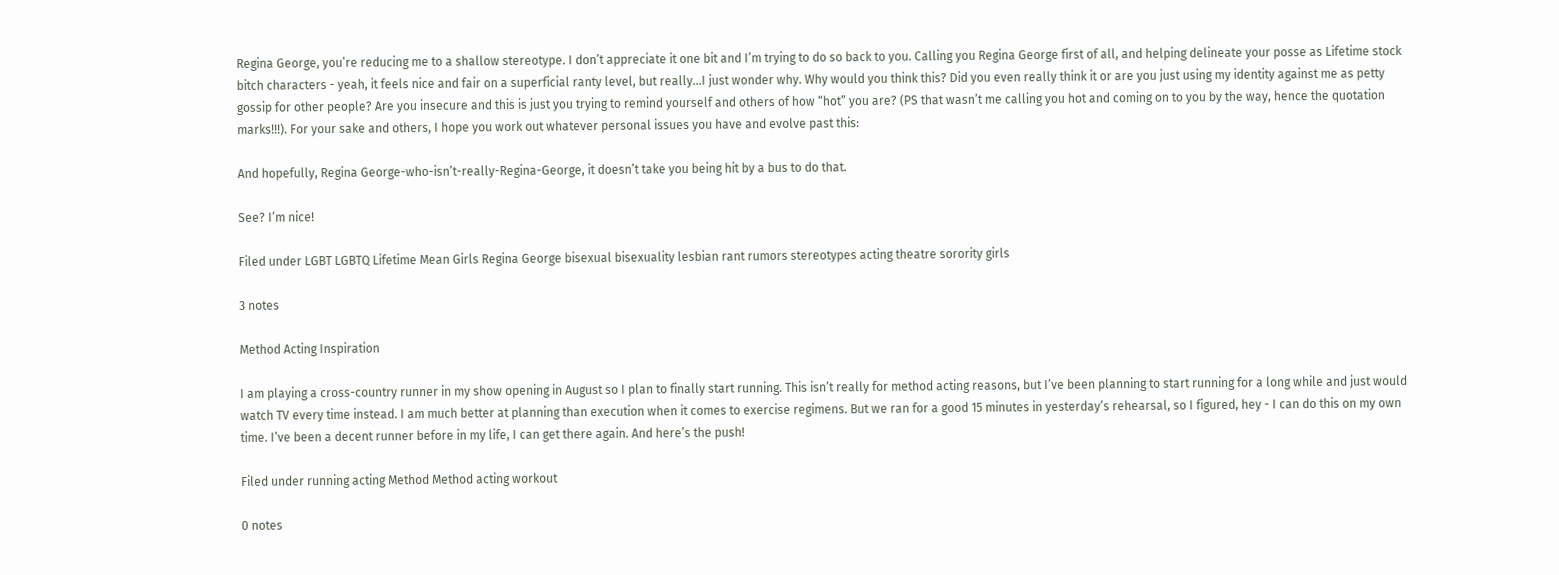Regina George, you’re reducing me to a shallow stereotype. I don’t appreciate it one bit and I’m trying to do so back to you. Calling you Regina George first of all, and helping delineate your posse as Lifetime stock bitch characters - yeah, it feels nice and fair on a superficial ranty level, but really…I just wonder why. Why would you think this? Did you even really think it or are you just using my identity against me as petty gossip for other people? Are you insecure and this is just you trying to remind yourself and others of how “hot” you are? (PS that wasn’t me calling you hot and coming on to you by the way, hence the quotation marks!!!). For your sake and others, I hope you work out whatever personal issues you have and evolve past this:

And hopefully, Regina George-who-isn’t-really-Regina-George, it doesn’t take you being hit by a bus to do that.

See? I’m nice!

Filed under LGBT LGBTQ Lifetime Mean Girls Regina George bisexual bisexuality lesbian rant rumors stereotypes acting theatre sorority girls

3 notes

Method Acting Inspiration

I am playing a cross-country runner in my show opening in August so I plan to finally start running. This isn’t really for method acting reasons, but I’ve been planning to start running for a long while and just would watch TV every time instead. I am much better at planning than execution when it comes to exercise regimens. But we ran for a good 15 minutes in yesterday’s rehearsal, so I figured, hey - I can do this on my own time. I’ve been a decent runner before in my life, I can get there again. And here’s the push!

Filed under running acting Method Method acting workout

0 notes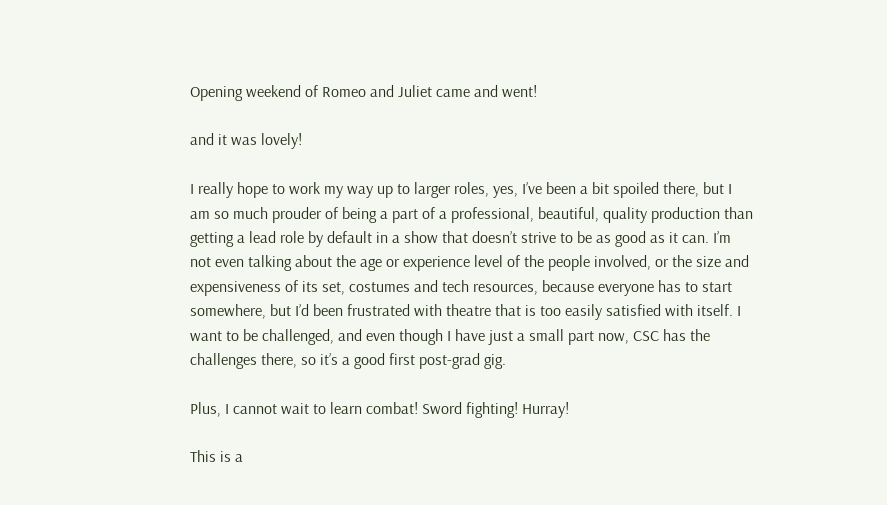Opening weekend of Romeo and Juliet came and went!

and it was lovely!

I really hope to work my way up to larger roles, yes, I’ve been a bit spoiled there, but I am so much prouder of being a part of a professional, beautiful, quality production than getting a lead role by default in a show that doesn’t strive to be as good as it can. I’m not even talking about the age or experience level of the people involved, or the size and expensiveness of its set, costumes and tech resources, because everyone has to start somewhere, but I’d been frustrated with theatre that is too easily satisfied with itself. I want to be challenged, and even though I have just a small part now, CSC has the challenges there, so it’s a good first post-grad gig.

Plus, I cannot wait to learn combat! Sword fighting! Hurray!

This is a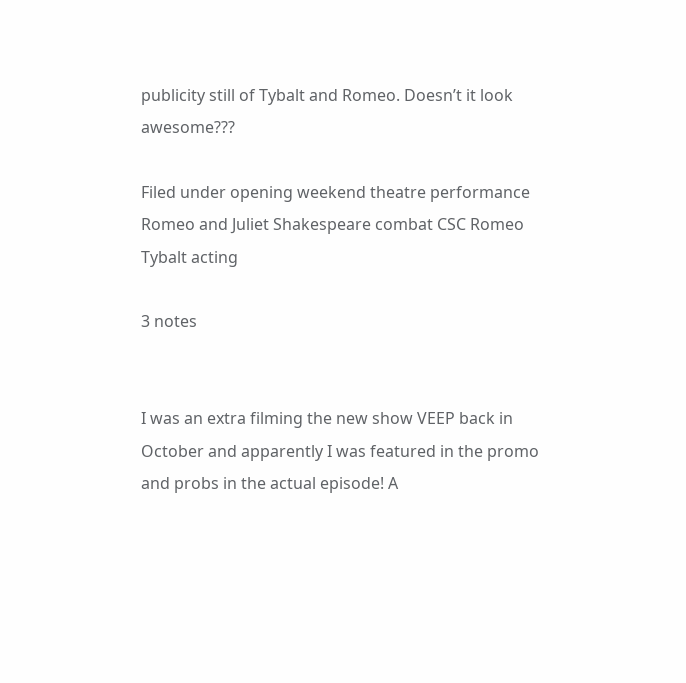publicity still of Tybalt and Romeo. Doesn’t it look awesome???

Filed under opening weekend theatre performance Romeo and Juliet Shakespeare combat CSC Romeo Tybalt acting

3 notes


I was an extra filming the new show VEEP back in October and apparently I was featured in the promo and probs in the actual episode! A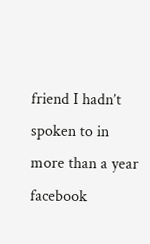friend I hadn’t spoken to in more than a year facebook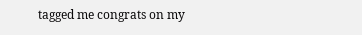tagged me congrats on my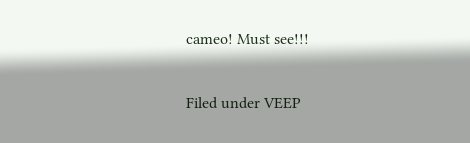cameo! Must see!!!

Filed under VEEP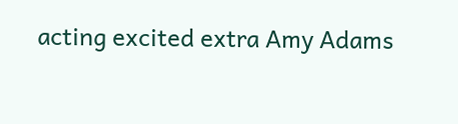acting excited extra Amy Adams